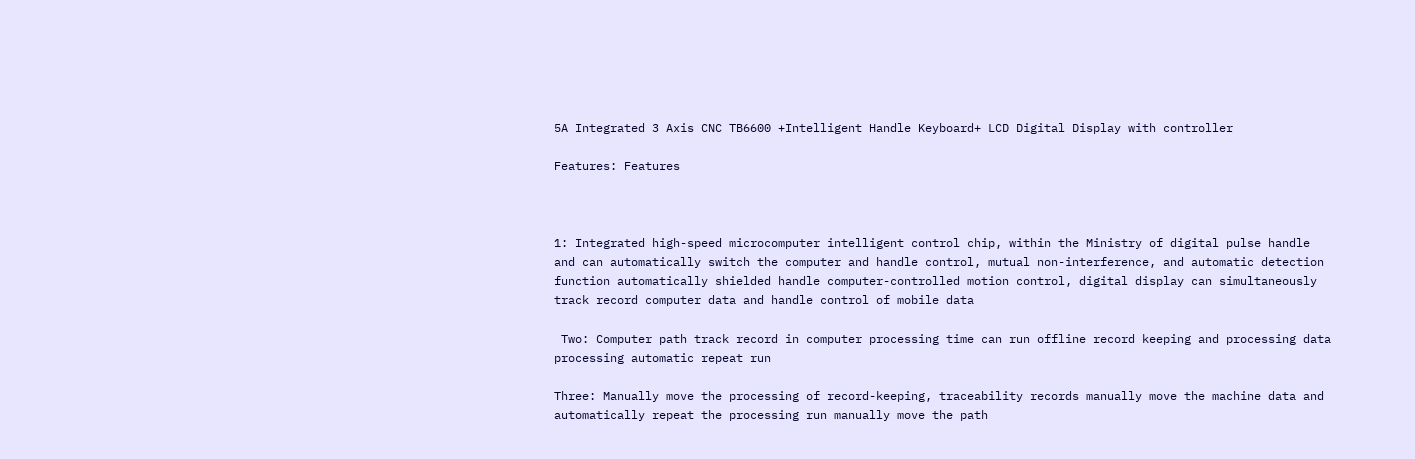5A Integrated 3 Axis CNC TB6600 +Intelligent Handle Keyboard+ LCD Digital Display with controller

Features: Features



1: Integrated high-speed microcomputer intelligent control chip, within the Ministry of digital pulse handle and can automatically switch the computer and handle control, mutual non-interference, and automatic detection function automatically shielded handle computer-controlled motion control, digital display can simultaneously track record computer data and handle control of mobile data

 Two: Computer path track record in computer processing time can run offline record keeping and processing data processing automatic repeat run

Three: Manually move the processing of record-keeping, traceability records manually move the machine data and automatically repeat the processing run manually move the path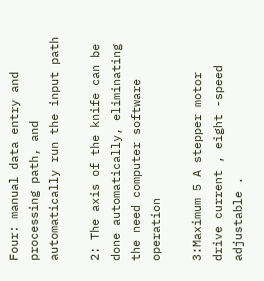Four: manual data entry and processing path, and automatically run the input path

2: The axis of the knife can be done automatically, eliminating the need computer software operation

3:Maximum 5 A stepper motor drive current , eight -speed adjustable .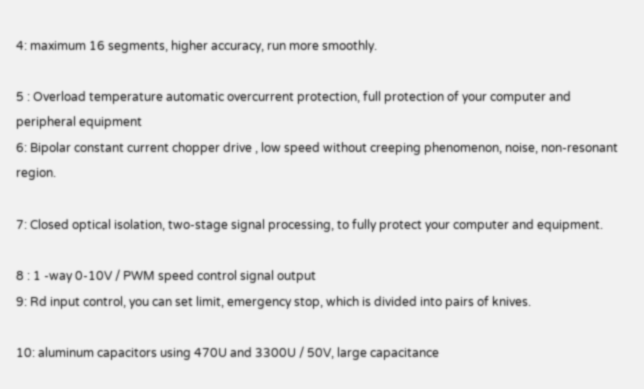4: maximum 16 segments, higher accuracy, run more smoothly.

5 : Overload temperature automatic overcurrent protection, full protection of your computer and peripheral equipment
6: Bipolar constant current chopper drive , low speed without creeping phenomenon, noise, non-resonant region.

7: Closed optical isolation, two-stage signal processing, to fully protect your computer and equipment.

8 : 1 -way 0-10V / PWM speed control signal output
9: Rd input control, you can set limit, emergency stop, which is divided into pairs of knives.

10: aluminum capacitors using 470U and 3300U / 50V, large capacitance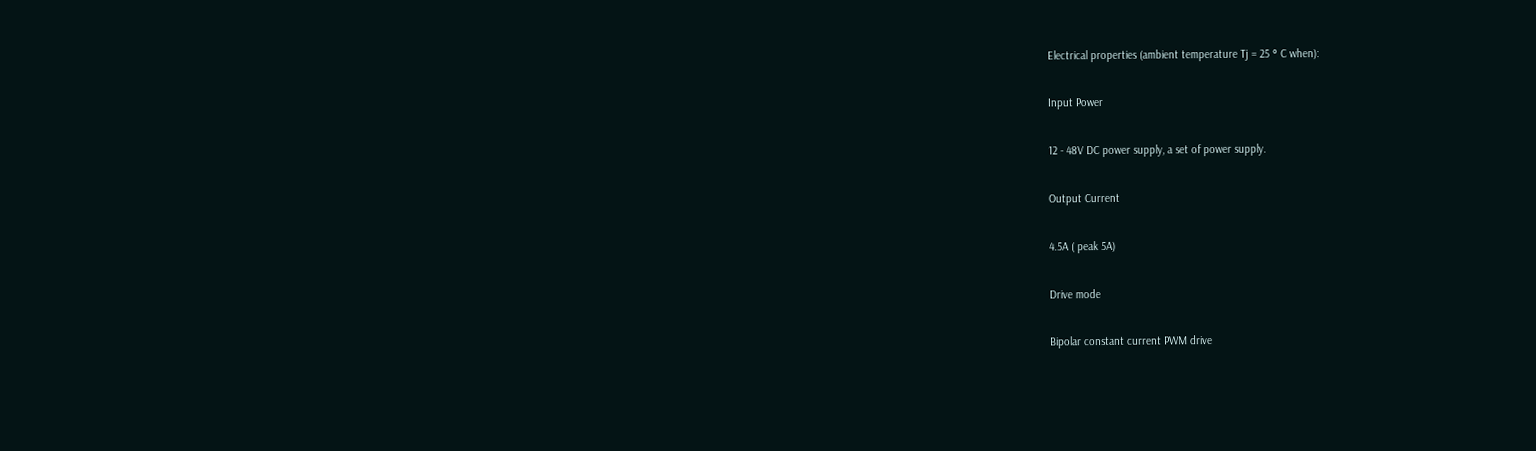Electrical properties (ambient temperature Tj = 25 ° C when):

Input Power

12 - 48V DC power supply, a set of power supply.

Output Current

4.5A ( peak 5A)

Drive mode

Bipolar constant current PWM drive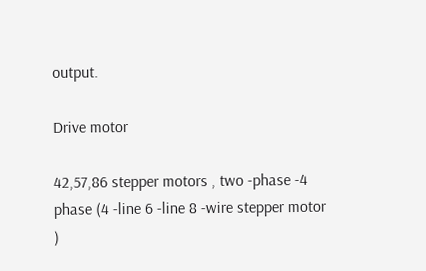output.

Drive motor

42,57,86 stepper motors , two -phase -4 phase (4 -line 6 -line 8 -wire stepper motor )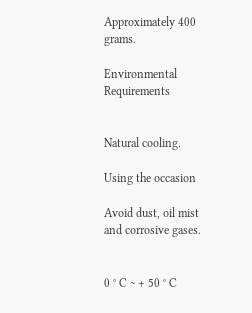Approximately 400 grams.

Environmental Requirements


Natural cooling.

Using the occasion

Avoid dust, oil mist and corrosive gases.


0 ° C ~ + 50 ° C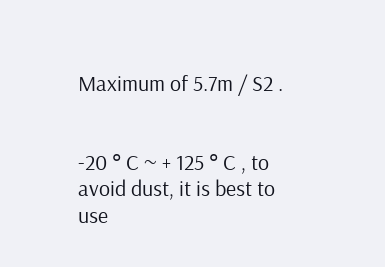Maximum of 5.7m / S2 .


-20 ° C ~ + 125 ° C , to avoid dust, it is best to use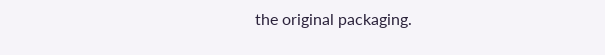the original packaging.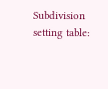Subdivision setting table: